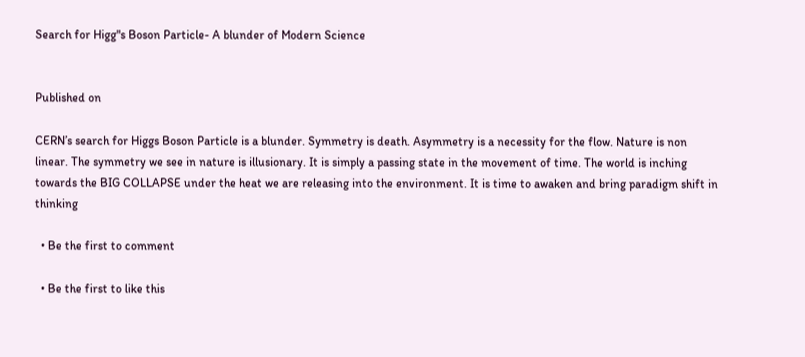Search for Higg"s Boson Particle- A blunder of Modern Science


Published on

CERN’s search for Higgs Boson Particle is a blunder. Symmetry is death. Asymmetry is a necessity for the flow. Nature is non linear. The symmetry we see in nature is illusionary. It is simply a passing state in the movement of time. The world is inching towards the BIG COLLAPSE under the heat we are releasing into the environment. It is time to awaken and bring paradigm shift in thinking

  • Be the first to comment

  • Be the first to like this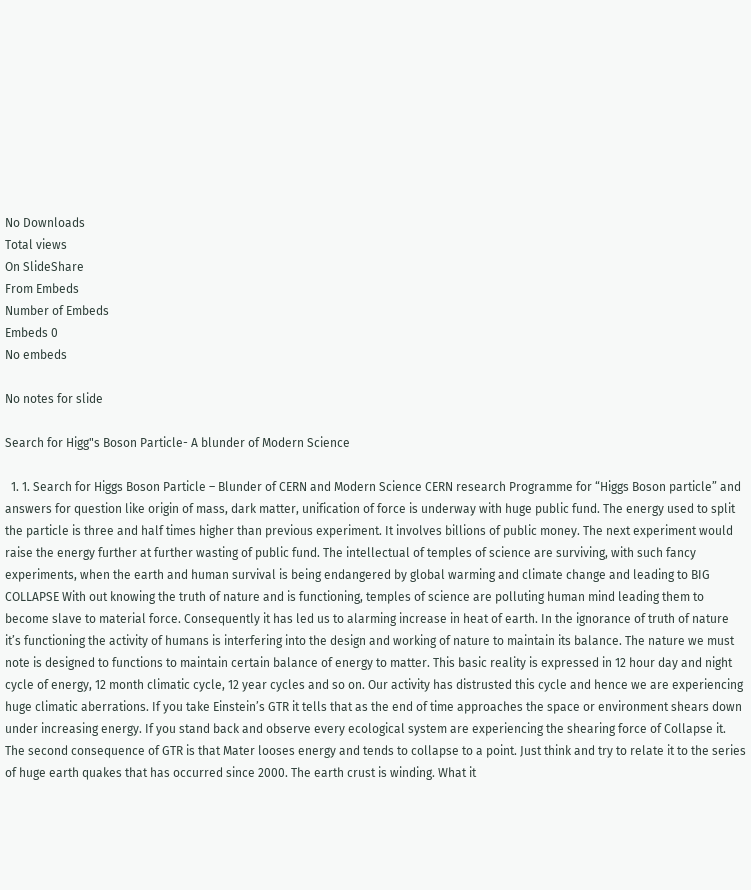No Downloads
Total views
On SlideShare
From Embeds
Number of Embeds
Embeds 0
No embeds

No notes for slide

Search for Higg"s Boson Particle- A blunder of Modern Science

  1. 1. Search for Higgs Boson Particle – Blunder of CERN and Modern Science CERN research Programme for “Higgs Boson particle” and answers for question like origin of mass, dark matter, unification of force is underway with huge public fund. The energy used to split the particle is three and half times higher than previous experiment. It involves billions of public money. The next experiment would raise the energy further at further wasting of public fund. The intellectual of temples of science are surviving, with such fancy experiments, when the earth and human survival is being endangered by global warming and climate change and leading to BIG COLLAPSE With out knowing the truth of nature and is functioning, temples of science are polluting human mind leading them to become slave to material force. Consequently it has led us to alarming increase in heat of earth. In the ignorance of truth of nature it’s functioning the activity of humans is interfering into the design and working of nature to maintain its balance. The nature we must note is designed to functions to maintain certain balance of energy to matter. This basic reality is expressed in 12 hour day and night cycle of energy, 12 month climatic cycle, 12 year cycles and so on. Our activity has distrusted this cycle and hence we are experiencing huge climatic aberrations. If you take Einstein’s GTR it tells that as the end of time approaches the space or environment shears down under increasing energy. If you stand back and observe every ecological system are experiencing the shearing force of Collapse it. The second consequence of GTR is that Mater looses energy and tends to collapse to a point. Just think and try to relate it to the series of huge earth quakes that has occurred since 2000. The earth crust is winding. What it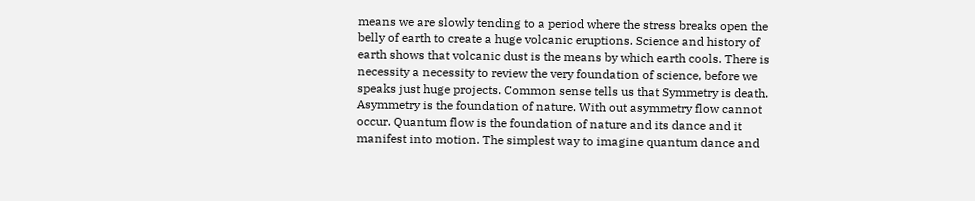means we are slowly tending to a period where the stress breaks open the belly of earth to create a huge volcanic eruptions. Science and history of earth shows that volcanic dust is the means by which earth cools. There is necessity a necessity to review the very foundation of science, before we speaks just huge projects. Common sense tells us that Symmetry is death. Asymmetry is the foundation of nature. With out asymmetry flow cannot occur. Quantum flow is the foundation of nature and its dance and it manifest into motion. The simplest way to imagine quantum dance and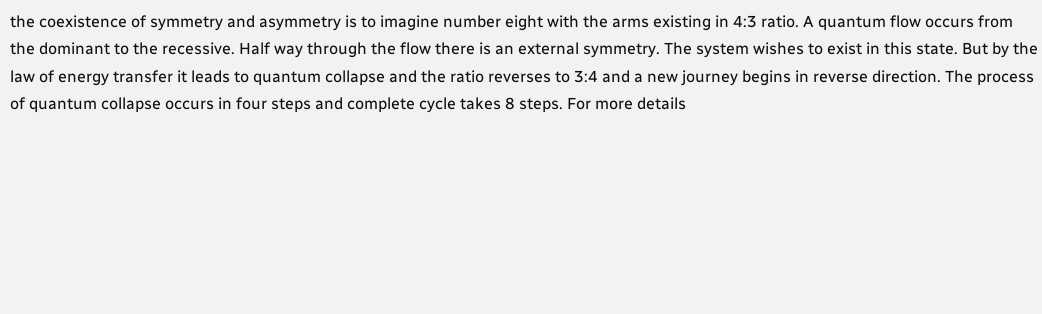the coexistence of symmetry and asymmetry is to imagine number eight with the arms existing in 4:3 ratio. A quantum flow occurs from the dominant to the recessive. Half way through the flow there is an external symmetry. The system wishes to exist in this state. But by the law of energy transfer it leads to quantum collapse and the ratio reverses to 3:4 and a new journey begins in reverse direction. The process of quantum collapse occurs in four steps and complete cycle takes 8 steps. For more details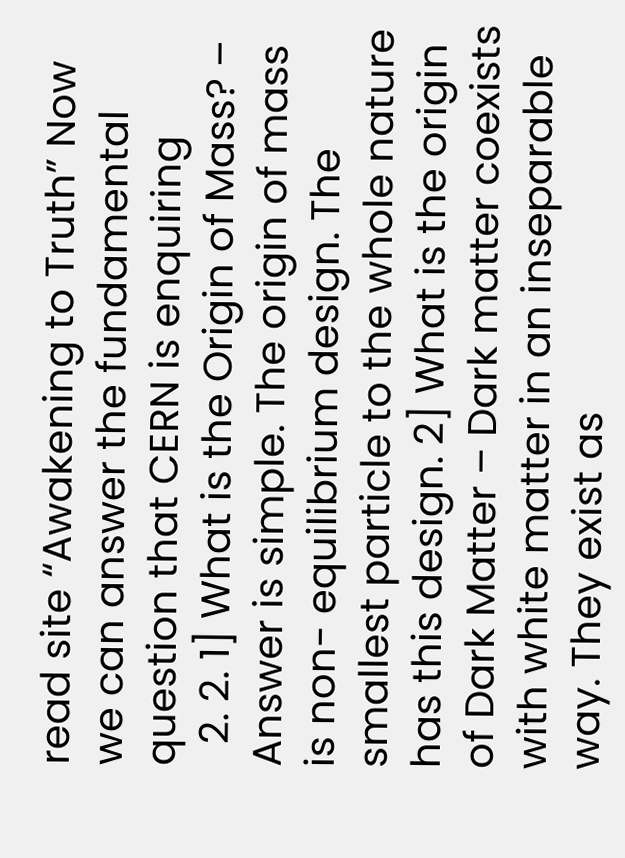read site “Awakening to Truth” Now we can answer the fundamental question that CERN is enquiring
  2. 2. 1] What is the Origin of Mass? – Answer is simple. The origin of mass is non- equilibrium design. The smallest particle to the whole nature has this design. 2] What is the origin of Dark Matter – Dark matter coexists with white matter in an inseparable way. They exist as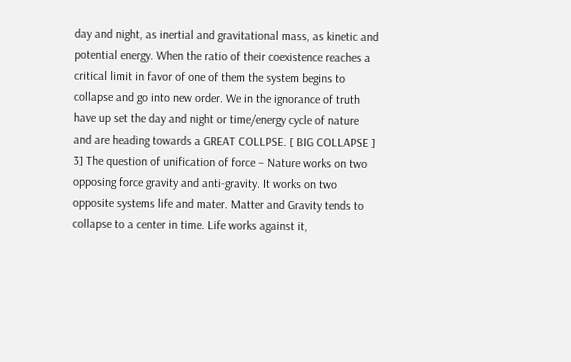day and night, as inertial and gravitational mass, as kinetic and potential energy. When the ratio of their coexistence reaches a critical limit in favor of one of them the system begins to collapse and go into new order. We in the ignorance of truth have up set the day and night or time/energy cycle of nature and are heading towards a GREAT COLLPSE. [ BIG COLLAPSE ] 3] The question of unification of force – Nature works on two opposing force gravity and anti-gravity. It works on two opposite systems life and mater. Matter and Gravity tends to collapse to a center in time. Life works against it,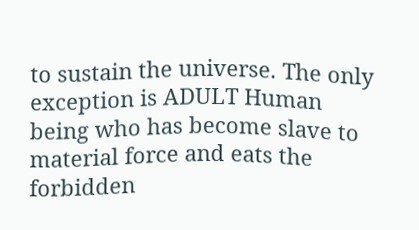to sustain the universe. The only exception is ADULT Human being who has become slave to material force and eats the forbidden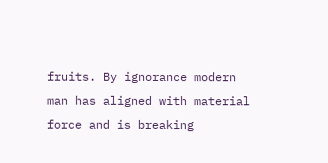fruits. By ignorance modern man has aligned with material force and is breaking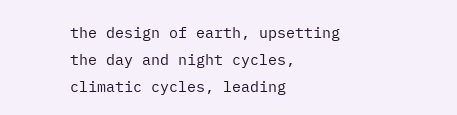the design of earth, upsetting the day and night cycles, climatic cycles, leading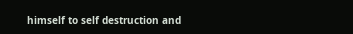himself to self destruction and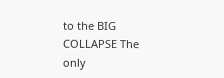to the BIG COLLAPSE The only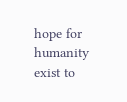hope for humanity exist to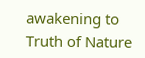awakening to Truth of Nature